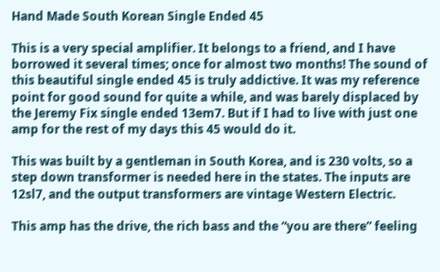Hand Made South Korean Single Ended 45

This is a very special amplifier. It belongs to a friend, and I have borrowed it several times; once for almost two months! The sound of this beautiful single ended 45 is truly addictive. It was my reference point for good sound for quite a while, and was barely displaced by the Jeremy Fix single ended 13em7. But if I had to live with just one amp for the rest of my days this 45 would do it.

This was built by a gentleman in South Korea, and is 230 volts, so a step down transformer is needed here in the states. The inputs are 12sl7, and the output transformers are vintage Western Electric.

This amp has the drive, the rich bass and the “you are there” feeling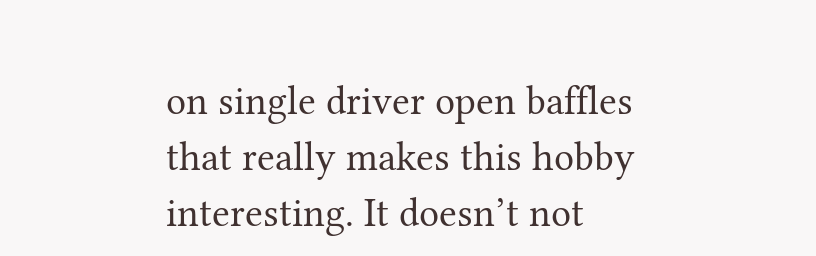on single driver open baffles that really makes this hobby interesting. It doesn’t not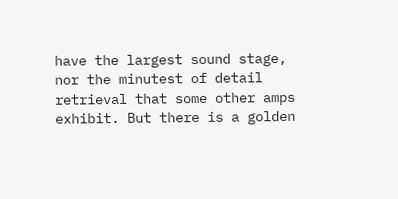have the largest sound stage, nor the minutest of detail retrieval that some other amps exhibit. But there is a golden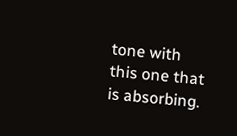tone with this one that is absorbing.